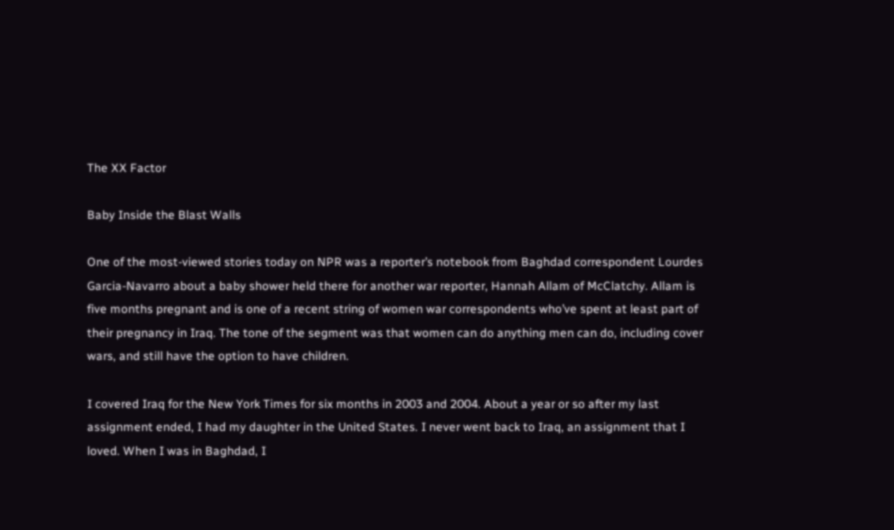The XX Factor

Baby Inside the Blast Walls

One of the most-viewed stories today on NPR was a reporter’s notebook from Baghdad correspondent Lourdes Garcia-Navarro about a baby shower held there for another war reporter, Hannah Allam of McClatchy. Allam is five months pregnant and is one of a recent string of women war correspondents who’ve spent at least part of their pregnancy in Iraq. The tone of the segment was that women can do anything men can do, including cover wars, and still have the option to have children.

I covered Iraq for the New York Times for six months in 2003 and 2004. About a year or so after my last assignment ended, I had my daughter in the United States. I never went back to Iraq, an assignment that I loved. When I was in Baghdad, I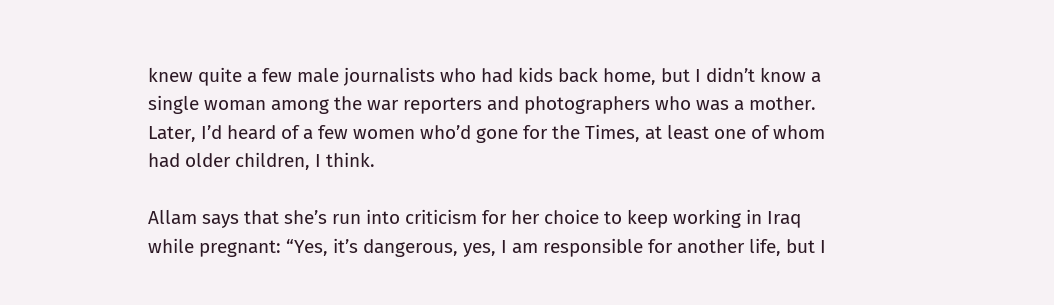knew quite a few male journalists who had kids back home, but I didn’t know a single woman among the war reporters and photographers who was a mother. Later, I’d heard of a few women who’d gone for the Times, at least one of whom had older children, I think.

Allam says that she’s run into criticism for her choice to keep working in Iraq while pregnant: “Yes, it’s dangerous, yes, I am responsible for another life, but I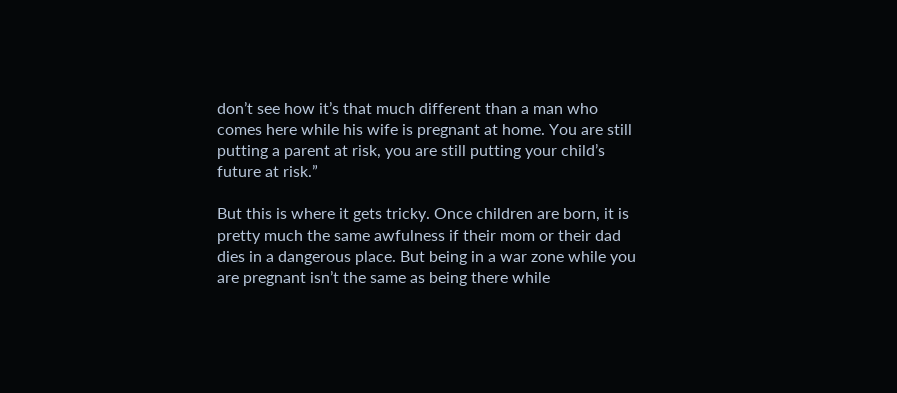don’t see how it’s that much different than a man who comes here while his wife is pregnant at home. You are still putting a parent at risk, you are still putting your child’s future at risk.”

But this is where it gets tricky. Once children are born, it is pretty much the same awfulness if their mom or their dad dies in a dangerous place. But being in a war zone while you are pregnant isn’t the same as being there while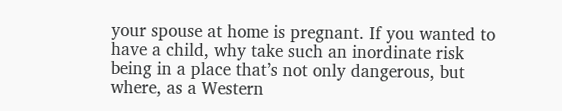your spouse at home is pregnant. If you wanted to have a child, why take such an inordinate risk being in a place that’s not only dangerous, but where, as a Western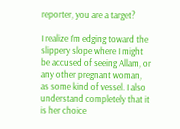reporter, you are a target?

I realize I’m edging toward the slippery slope where I might be accused of seeing Allam, or any other pregnant woman, as some kind of vessel. I also understand completely that it is her choice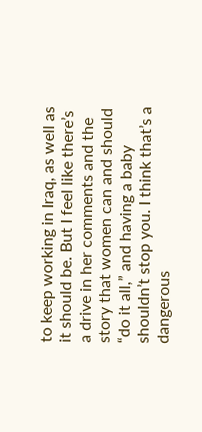to keep working in Iraq, as well as it should be. But I feel like there’s a drive in her comments and the story that women can and should “do it all,” and having a baby shouldn’t stop you. I think that’s a dangerous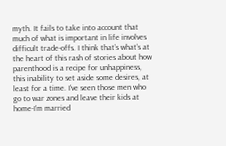myth. It fails to take into account that much of what is important in life involves difficult trade-offs. I think that’s what’s at the heart of this rash of stories about how parenthood is a recipe for unhappiness, this inability to set aside some desires, at least for a time. I’ve seen those men who go to war zones and leave their kids at home-I’m married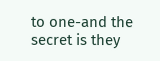to one-and the secret is they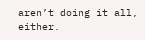aren’t doing it all, either.